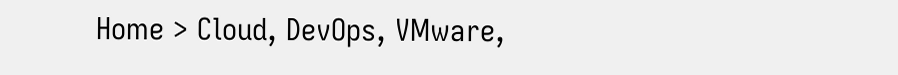Home > Cloud, DevOps, VMware,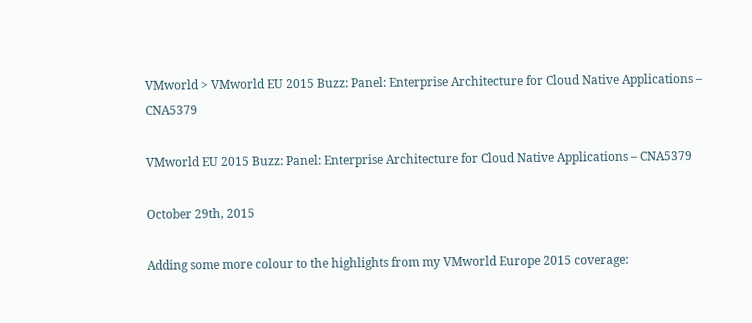VMworld > VMworld EU 2015 Buzz: Panel: Enterprise Architecture for Cloud Native Applications – CNA5379

VMworld EU 2015 Buzz: Panel: Enterprise Architecture for Cloud Native Applications – CNA5379

October 29th, 2015

Adding some more colour to the highlights from my VMworld Europe 2015 coverage: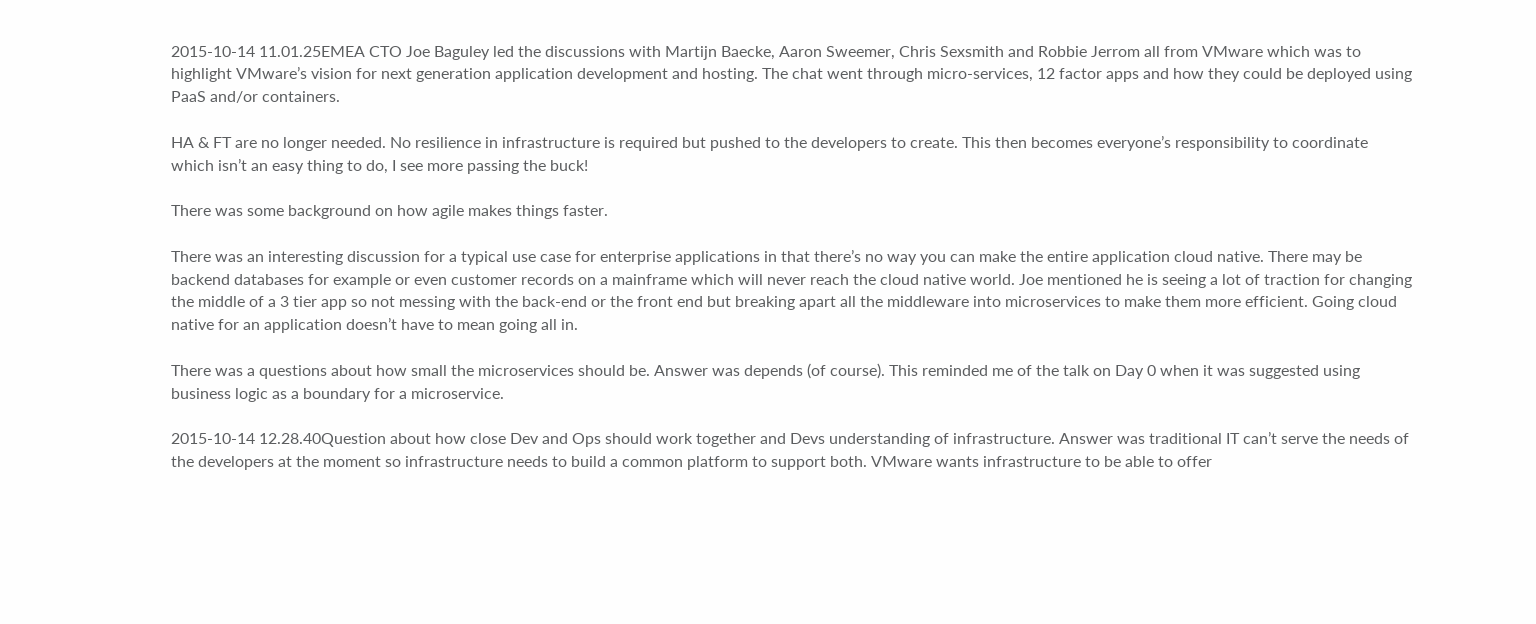2015-10-14 11.01.25EMEA CTO Joe Baguley led the discussions with Martijn Baecke, Aaron Sweemer, Chris Sexsmith and Robbie Jerrom all from VMware which was to highlight VMware’s vision for next generation application development and hosting. The chat went through micro-services, 12 factor apps and how they could be deployed using PaaS and/or containers.

HA & FT are no longer needed. No resilience in infrastructure is required but pushed to the developers to create. This then becomes everyone’s responsibility to coordinate which isn’t an easy thing to do, I see more passing the buck!

There was some background on how agile makes things faster.

There was an interesting discussion for a typical use case for enterprise applications in that there’s no way you can make the entire application cloud native. There may be backend databases for example or even customer records on a mainframe which will never reach the cloud native world. Joe mentioned he is seeing a lot of traction for changing the middle of a 3 tier app so not messing with the back-end or the front end but breaking apart all the middleware into microservices to make them more efficient. Going cloud native for an application doesn’t have to mean going all in.

There was a questions about how small the microservices should be. Answer was depends (of course). This reminded me of the talk on Day 0 when it was suggested using business logic as a boundary for a microservice.

2015-10-14 12.28.40Question about how close Dev and Ops should work together and Devs understanding of infrastructure. Answer was traditional IT can’t serve the needs of the developers at the moment so infrastructure needs to build a common platform to support both. VMware wants infrastructure to be able to offer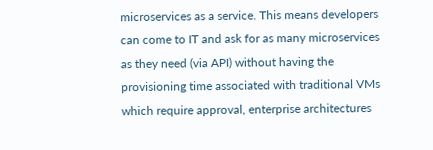microservices as a service. This means developers can come to IT and ask for as many microservices as they need (via API) without having the provisioning time associated with traditional VMs which require approval, enterprise architectures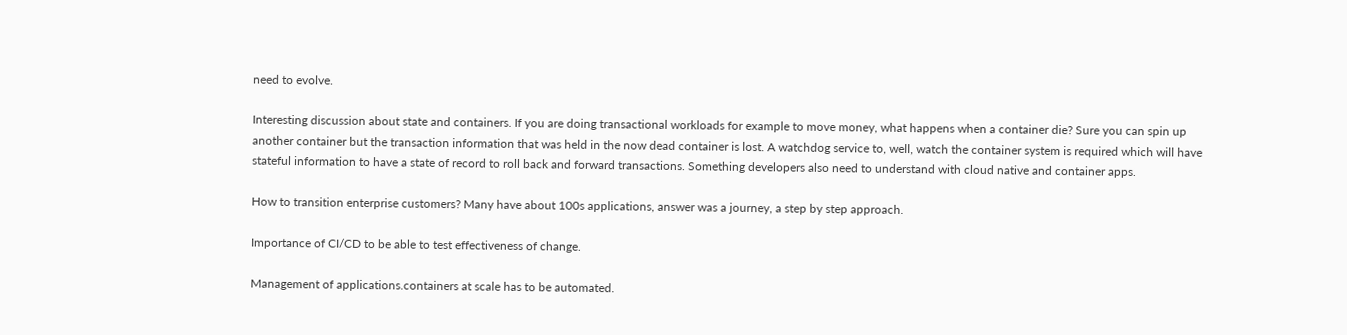need to evolve.

Interesting discussion about state and containers. If you are doing transactional workloads for example to move money, what happens when a container die? Sure you can spin up another container but the transaction information that was held in the now dead container is lost. A watchdog service to, well, watch the container system is required which will have stateful information to have a state of record to roll back and forward transactions. Something developers also need to understand with cloud native and container apps.

How to transition enterprise customers? Many have about 100s applications, answer was a journey, a step by step approach.

Importance of CI/CD to be able to test effectiveness of change.

Management of applications.containers at scale has to be automated.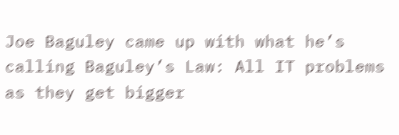Joe Baguley came up with what he’s calling Baguley’s Law: All IT problems as they get bigger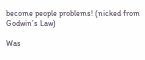become people problems! (nicked from Godwin’s Law)

Was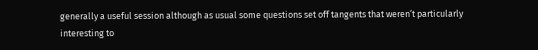generally a useful session although as usual some questions set off tangents that weren’t particularly interesting to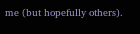me (but hopefully others).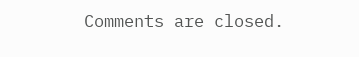Comments are closed.